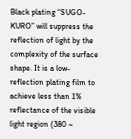Black plating “SUGO-KURO” will suppress the reflection of light by the complexity of the surface shape. It is a low-reflection plating film to achieve less than 1% reflectance of the visible light region (380 ~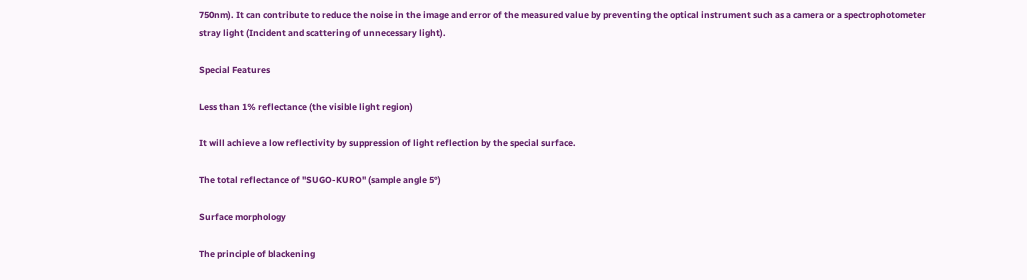750nm). It can contribute to reduce the noise in the image and error of the measured value by preventing the optical instrument such as a camera or a spectrophotometer stray light (Incident and scattering of unnecessary light).

Special Features

Less than 1% reflectance (the visible light region)

It will achieve a low reflectivity by suppression of light reflection by the special surface.

The total reflectance of "SUGO-KURO" (sample angle 5°)

Surface morphology

The principle of blackening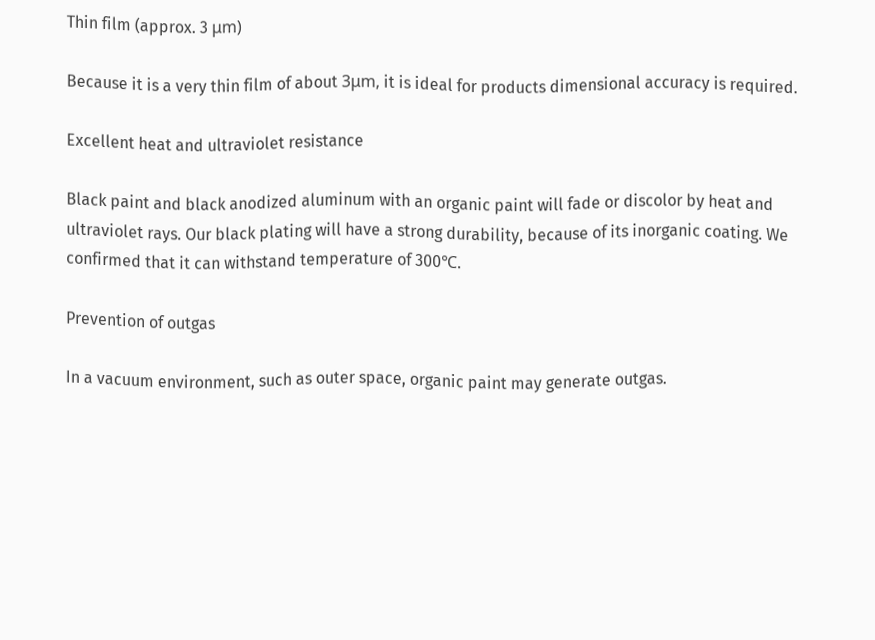Thin film (approx. 3 μm)

Because it is a very thin film of about 3μm, it is ideal for products dimensional accuracy is required.

Excellent heat and ultraviolet resistance

Black paint and black anodized aluminum with an organic paint will fade or discolor by heat and ultraviolet rays. Our black plating will have a strong durability, because of its inorganic coating. We confirmed that it can withstand temperature of 300℃.

Prevention of outgas

In a vacuum environment, such as outer space, organic paint may generate outgas.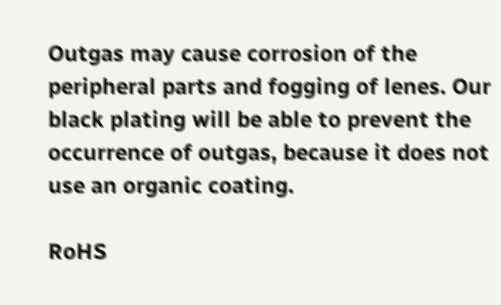Outgas may cause corrosion of the peripheral parts and fogging of lenes. Our black plating will be able to prevent the occurrence of outgas, because it does not use an organic coating.

RoHS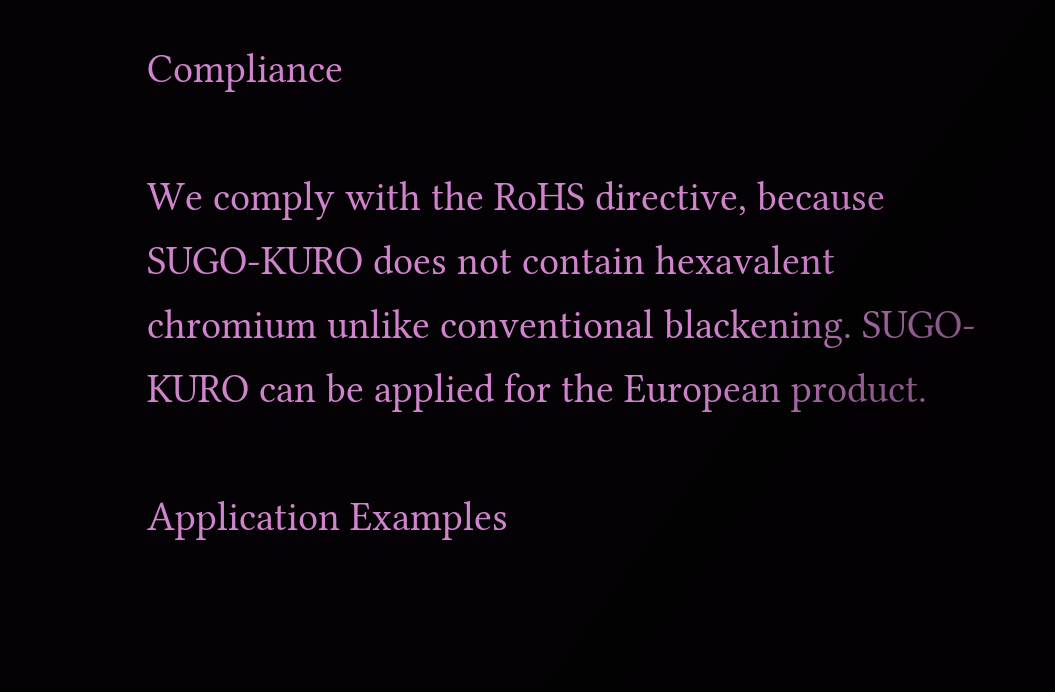Compliance

We comply with the RoHS directive, because SUGO-KURO does not contain hexavalent chromium unlike conventional blackening. SUGO-KURO can be applied for the European product.

Application Examples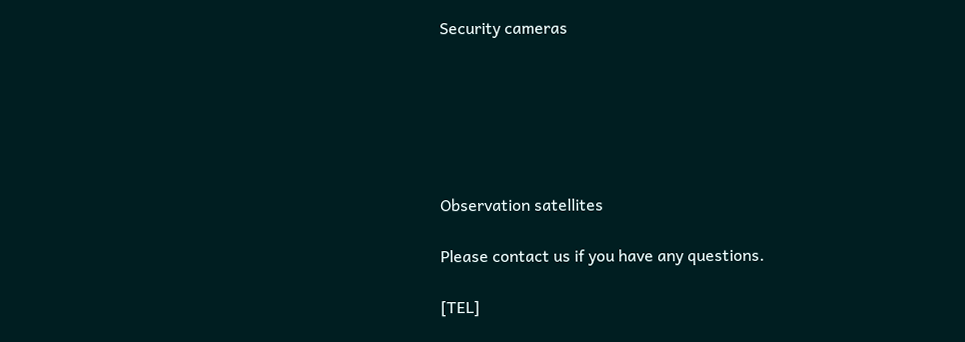Security cameras






Observation satellites

Please contact us if you have any questions.

[TEL]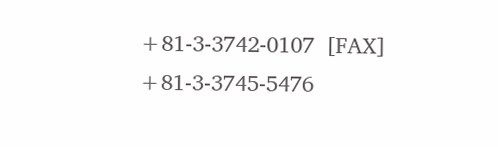+81-3-3742-0107  [FAX] +81-3-3745-5476